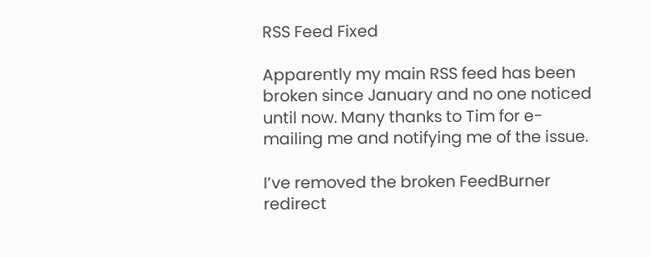RSS Feed Fixed

Apparently my main RSS feed has been broken since January and no one noticed until now. Many thanks to Tim for e-mailing me and notifying me of the issue.

I’ve removed the broken FeedBurner redirect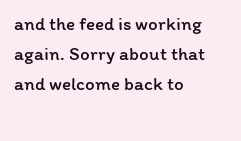and the feed is working again. Sorry about that and welcome back to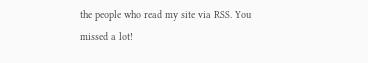the people who read my site via RSS. You missed a lot!